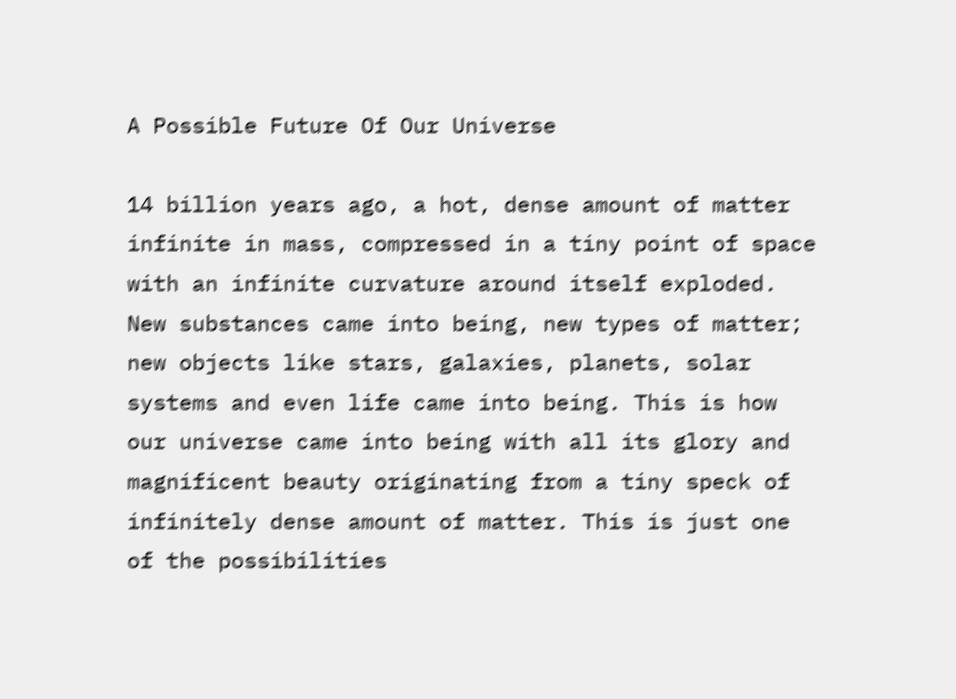A Possible Future Of Our Universe

14 billion years ago, a hot, dense amount of matter infinite in mass, compressed in a tiny point of space with an infinite curvature around itself exploded. New substances came into being, new types of matter; new objects like stars, galaxies, planets, solar systems and even life came into being. This is how our universe came into being with all its glory and magnificent beauty originating from a tiny speck of infinitely dense amount of matter. This is just one of the possibilities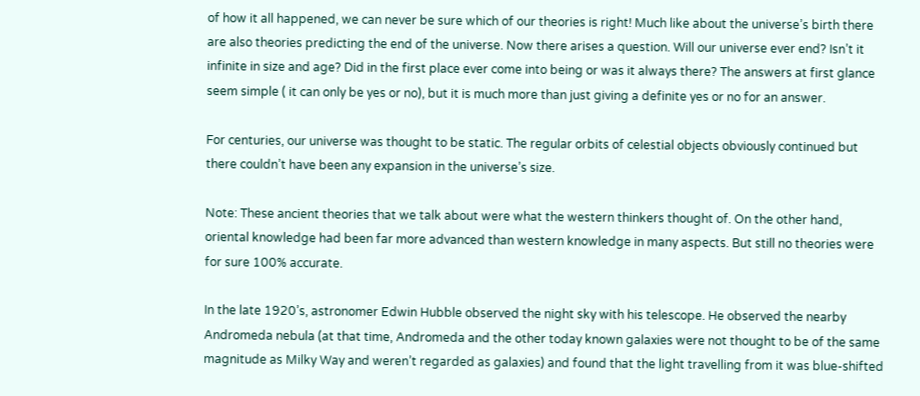of how it all happened, we can never be sure which of our theories is right! Much like about the universe’s birth there are also theories predicting the end of the universe. Now there arises a question. Will our universe ever end? Isn’t it infinite in size and age? Did in the first place ever come into being or was it always there? The answers at first glance seem simple ( it can only be yes or no), but it is much more than just giving a definite yes or no for an answer.

For centuries, our universe was thought to be static. The regular orbits of celestial objects obviously continued but there couldn’t have been any expansion in the universe’s size.

Note: These ancient theories that we talk about were what the western thinkers thought of. On the other hand, oriental knowledge had been far more advanced than western knowledge in many aspects. But still no theories were for sure 100% accurate.

In the late 1920’s, astronomer Edwin Hubble observed the night sky with his telescope. He observed the nearby Andromeda nebula (at that time, Andromeda and the other today known galaxies were not thought to be of the same magnitude as Milky Way and weren’t regarded as galaxies) and found that the light travelling from it was blue-shifted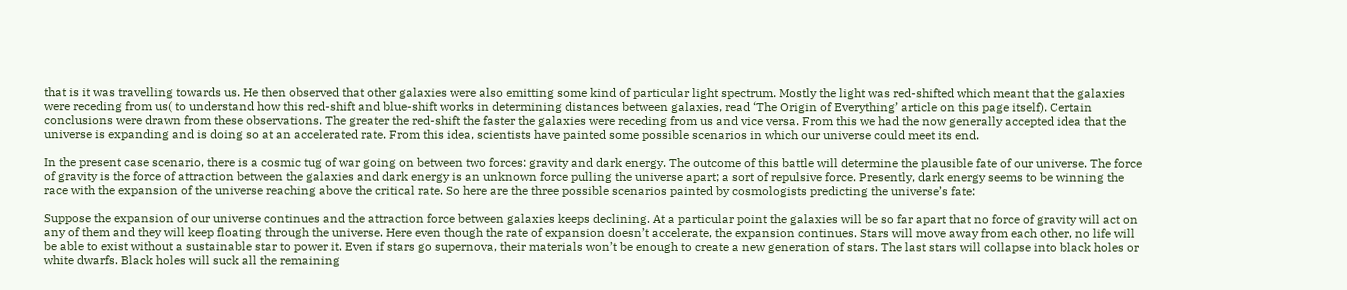that is it was travelling towards us. He then observed that other galaxies were also emitting some kind of particular light spectrum. Mostly the light was red-shifted which meant that the galaxies were receding from us( to understand how this red-shift and blue-shift works in determining distances between galaxies, read ‘The Origin of Everything’ article on this page itself). Certain conclusions were drawn from these observations. The greater the red-shift the faster the galaxies were receding from us and vice versa. From this we had the now generally accepted idea that the universe is expanding and is doing so at an accelerated rate. From this idea, scientists have painted some possible scenarios in which our universe could meet its end.

In the present case scenario, there is a cosmic tug of war going on between two forces: gravity and dark energy. The outcome of this battle will determine the plausible fate of our universe. The force of gravity is the force of attraction between the galaxies and dark energy is an unknown force pulling the universe apart; a sort of repulsive force. Presently, dark energy seems to be winning the race with the expansion of the universe reaching above the critical rate. So here are the three possible scenarios painted by cosmologists predicting the universe’s fate:

Suppose the expansion of our universe continues and the attraction force between galaxies keeps declining. At a particular point the galaxies will be so far apart that no force of gravity will act on any of them and they will keep floating through the universe. Here even though the rate of expansion doesn’t accelerate, the expansion continues. Stars will move away from each other, no life will be able to exist without a sustainable star to power it. Even if stars go supernova, their materials won’t be enough to create a new generation of stars. The last stars will collapse into black holes or white dwarfs. Black holes will suck all the remaining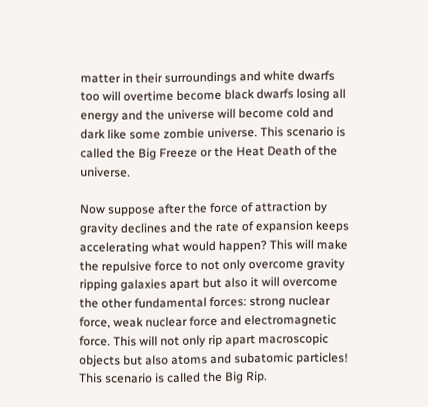matter in their surroundings and white dwarfs too will overtime become black dwarfs losing all energy and the universe will become cold and dark like some zombie universe. This scenario is called the Big Freeze or the Heat Death of the universe.

Now suppose after the force of attraction by gravity declines and the rate of expansion keeps accelerating what would happen? This will make the repulsive force to not only overcome gravity ripping galaxies apart but also it will overcome the other fundamental forces: strong nuclear force, weak nuclear force and electromagnetic force. This will not only rip apart macroscopic objects but also atoms and subatomic particles! This scenario is called the Big Rip.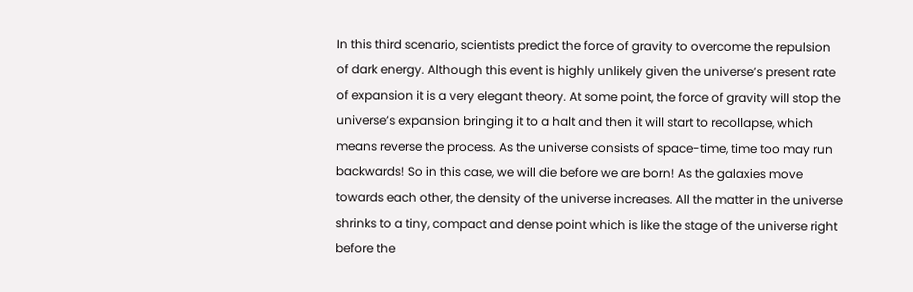In this third scenario, scientists predict the force of gravity to overcome the repulsion of dark energy. Although this event is highly unlikely given the universe’s present rate of expansion it is a very elegant theory. At some point, the force of gravity will stop the universe’s expansion bringing it to a halt and then it will start to recollapse, which means reverse the process. As the universe consists of space-time, time too may run backwards! So in this case, we will die before we are born! As the galaxies move towards each other, the density of the universe increases. All the matter in the universe shrinks to a tiny, compact and dense point which is like the stage of the universe right before the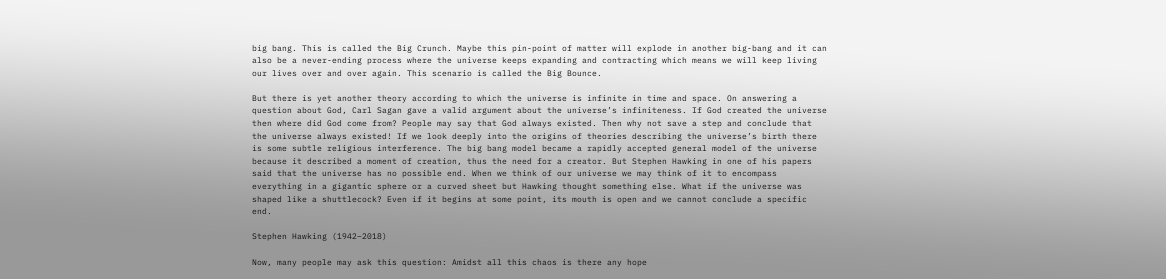big bang. This is called the Big Crunch. Maybe this pin-point of matter will explode in another big-bang and it can also be a never-ending process where the universe keeps expanding and contracting which means we will keep living our lives over and over again. This scenario is called the Big Bounce.

But there is yet another theory according to which the universe is infinite in time and space. On answering a question about God, Carl Sagan gave a valid argument about the universe’s infiniteness. If God created the universe then where did God come from? People may say that God always existed. Then why not save a step and conclude that the universe always existed! If we look deeply into the origins of theories describing the universe’s birth there is some subtle religious interference. The big bang model became a rapidly accepted general model of the universe because it described a moment of creation, thus the need for a creator. But Stephen Hawking in one of his papers said that the universe has no possible end. When we think of our universe we may think of it to encompass everything in a gigantic sphere or a curved sheet but Hawking thought something else. What if the universe was shaped like a shuttlecock? Even if it begins at some point, its mouth is open and we cannot conclude a specific end.

Stephen Hawking (1942–2018)

Now, many people may ask this question: Amidst all this chaos is there any hope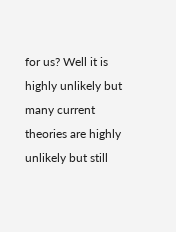for us? Well it is highly unlikely but many current theories are highly unlikely but still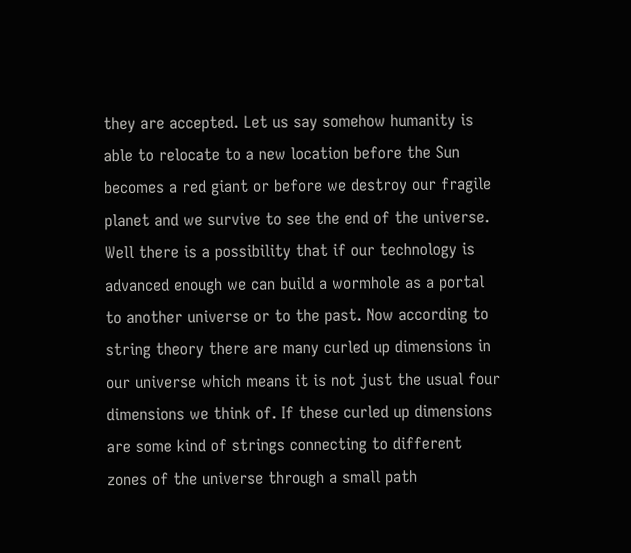they are accepted. Let us say somehow humanity is able to relocate to a new location before the Sun becomes a red giant or before we destroy our fragile planet and we survive to see the end of the universe. Well there is a possibility that if our technology is advanced enough we can build a wormhole as a portal to another universe or to the past. Now according to string theory there are many curled up dimensions in our universe which means it is not just the usual four dimensions we think of. If these curled up dimensions are some kind of strings connecting to different zones of the universe through a small path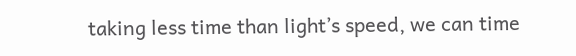taking less time than light’s speed, we can time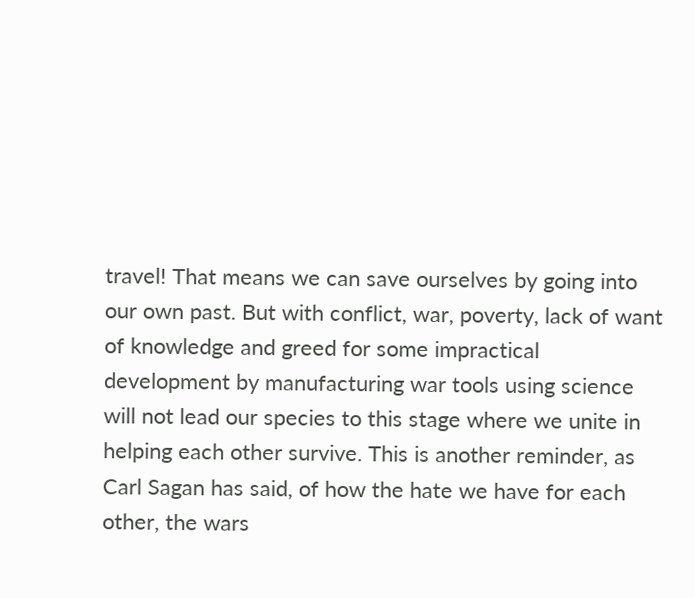travel! That means we can save ourselves by going into our own past. But with conflict, war, poverty, lack of want of knowledge and greed for some impractical development by manufacturing war tools using science will not lead our species to this stage where we unite in helping each other survive. This is another reminder, as Carl Sagan has said, of how the hate we have for each other, the wars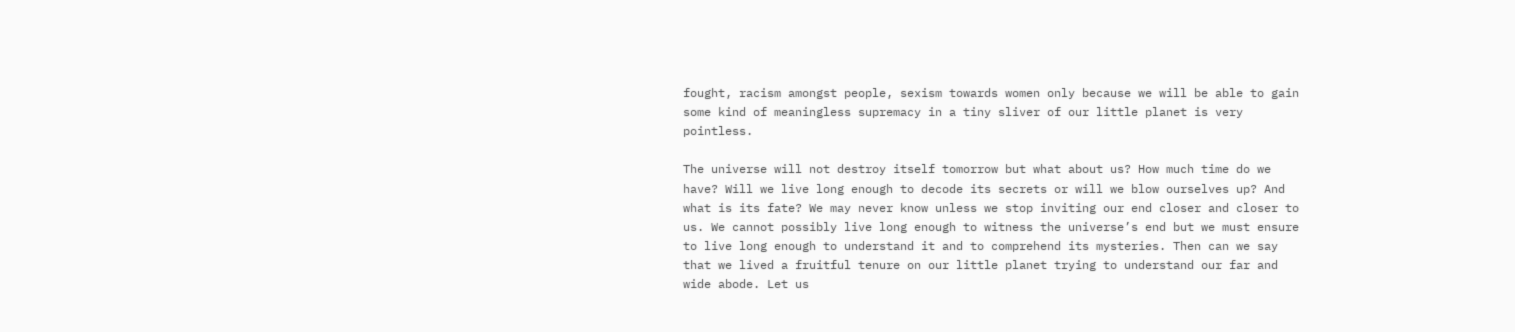fought, racism amongst people, sexism towards women only because we will be able to gain some kind of meaningless supremacy in a tiny sliver of our little planet is very pointless.

The universe will not destroy itself tomorrow but what about us? How much time do we have? Will we live long enough to decode its secrets or will we blow ourselves up? And what is its fate? We may never know unless we stop inviting our end closer and closer to us. We cannot possibly live long enough to witness the universe’s end but we must ensure to live long enough to understand it and to comprehend its mysteries. Then can we say that we lived a fruitful tenure on our little planet trying to understand our far and wide abode. Let us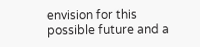envision for this possible future and a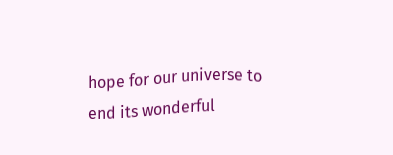hope for our universe to end its wonderful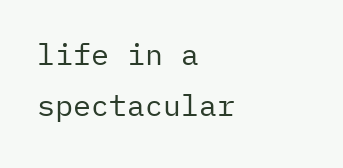life in a spectacular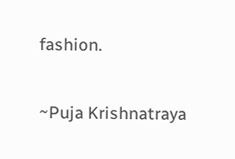fashion.

~Puja Krishnatraya